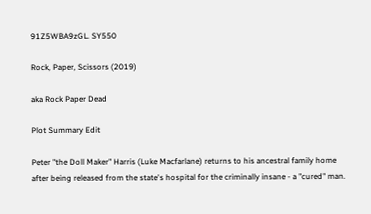91Z5WBA9zGL. SY550

Rock, Paper, Scissors (2019)

aka Rock Paper Dead

Plot Summary Edit

Peter "the Doll Maker" Harris (Luke Macfarlane) returns to his ancestral family home after being released from the state's hospital for the criminally insane - a "cured" man.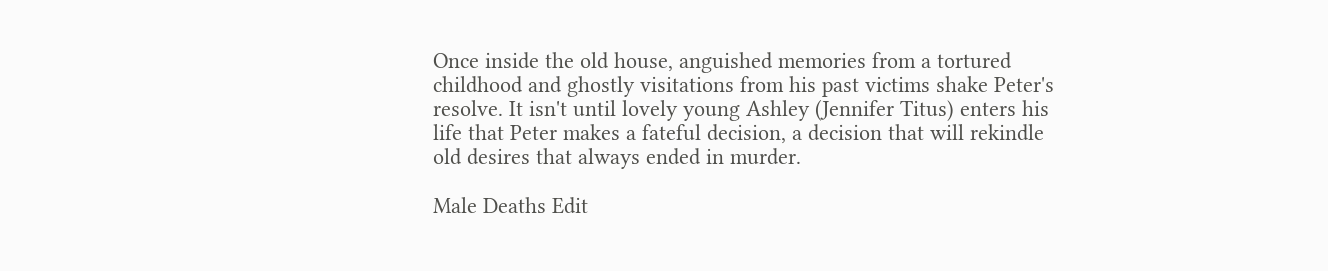Once inside the old house, anguished memories from a tortured childhood and ghostly visitations from his past victims shake Peter's resolve. It isn't until lovely young Ashley (Jennifer Titus) enters his life that Peter makes a fateful decision, a decision that will rekindle old desires that always ended in murder.

Male Deaths Edit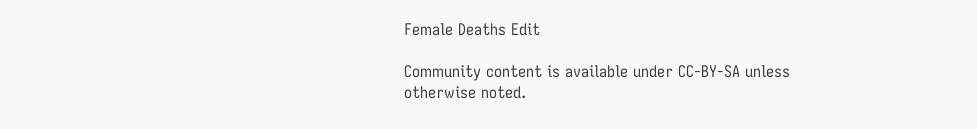Female Deaths Edit

Community content is available under CC-BY-SA unless otherwise noted.